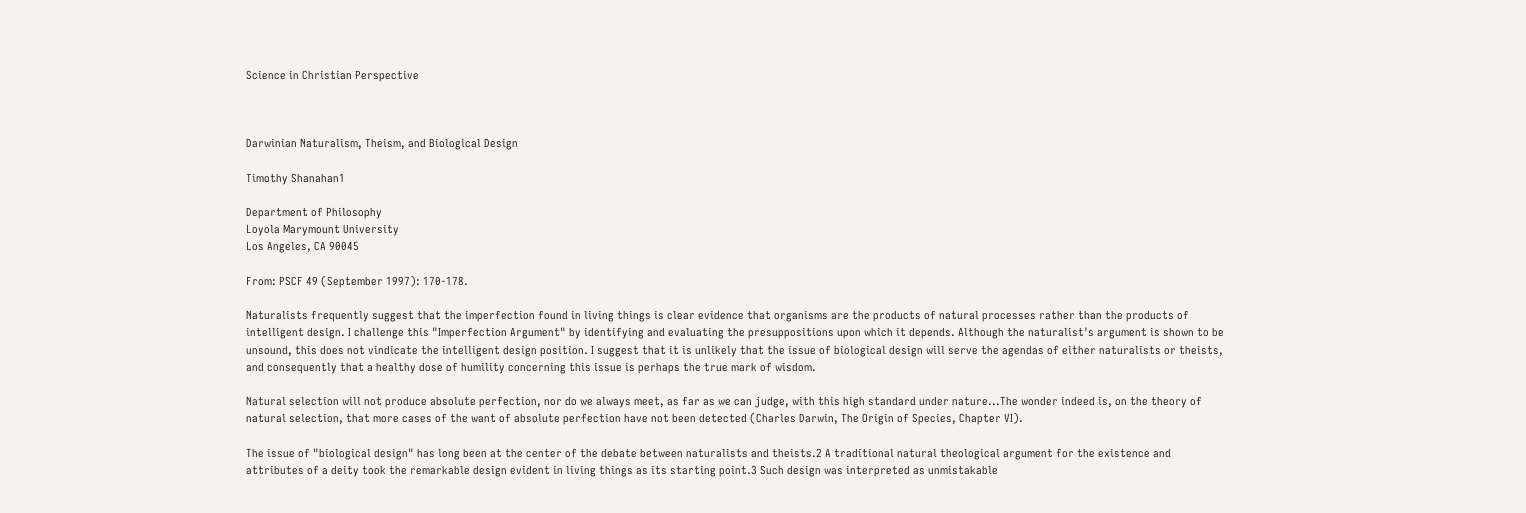Science in Christian Perspective



Darwinian Naturalism, Theism, and Biological Design

Timothy Shanahan1

Department of Philosophy
Loyola Marymount University
Los Angeles, CA 90045

From: PSCF 49 (September 1997): 170-178.

Naturalists frequently suggest that the imperfection found in living things is clear evidence that organisms are the products of natural processes rather than the products of intelligent design. I challenge this "Imperfection Argument" by identifying and evaluating the presuppositions upon which it depends. Although the naturalist's argument is shown to be unsound, this does not vindicate the intelligent design position. I suggest that it is unlikely that the issue of biological design will serve the agendas of either naturalists or theists, and consequently that a healthy dose of humility concerning this issue is perhaps the true mark of wisdom.

Natural selection will not produce absolute perfection, nor do we always meet, as far as we can judge, with this high standard under nature...The wonder indeed is, on the theory of natural selection, that more cases of the want of absolute perfection have not been detected (Charles Darwin, The Origin of Species, Chapter VI).

The issue of "biological design" has long been at the center of the debate between naturalists and theists.2 A traditional natural theological argument for the existence and attributes of a deity took the remarkable design evident in living things as its starting point.3 Such design was interpreted as unmistakable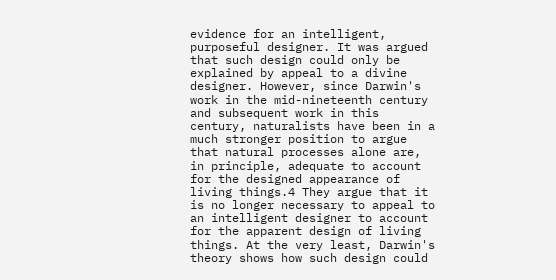evidence for an intelligent, purposeful designer. It was argued that such design could only be explained by appeal to a divine designer. However, since Darwin's work in the mid-nineteenth century and subsequent work in this century, naturalists have been in a much stronger position to argue that natural processes alone are, in principle, adequate to account for the designed appearance of living things.4 They argue that it is no longer necessary to appeal to an intelligent designer to account for the apparent design of living things. At the very least, Darwin's theory shows how such design could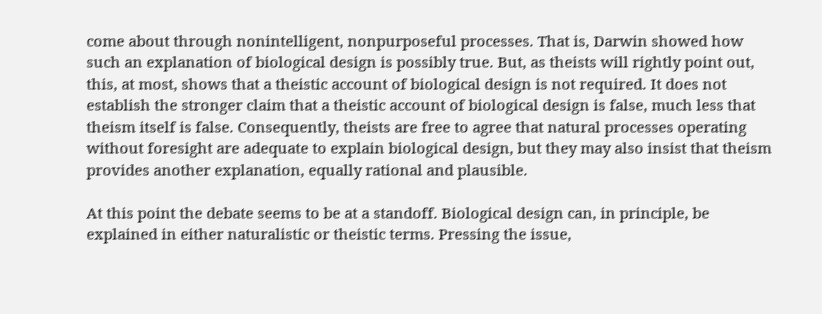come about through nonintelligent, nonpurposeful processes. That is, Darwin showed how such an explanation of biological design is possibly true. But, as theists will rightly point out, this, at most, shows that a theistic account of biological design is not required. It does not establish the stronger claim that a theistic account of biological design is false, much less that theism itself is false. Consequently, theists are free to agree that natural processes operating without foresight are adequate to explain biological design, but they may also insist that theism provides another explanation, equally rational and plausible.

At this point the debate seems to be at a standoff. Biological design can, in principle, be explained in either naturalistic or theistic terms. Pressing the issue,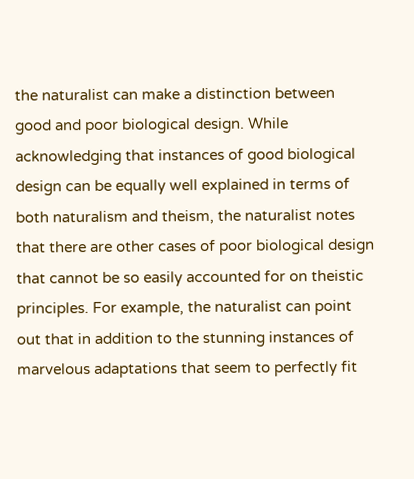the naturalist can make a distinction between good and poor biological design. While acknowledging that instances of good biological design can be equally well explained in terms of both naturalism and theism, the naturalist notes that there are other cases of poor biological design that cannot be so easily accounted for on theistic principles. For example, the naturalist can point out that in addition to the stunning instances of marvelous adaptations that seem to perfectly fit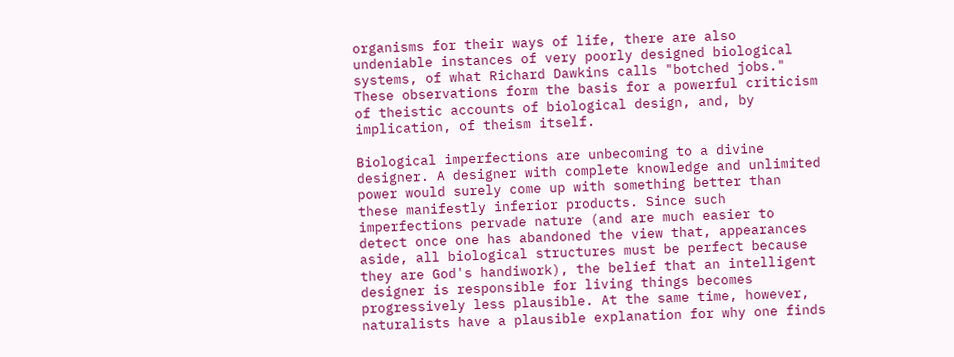organisms for their ways of life, there are also undeniable instances of very poorly designed biological systems, of what Richard Dawkins calls "botched jobs." These observations form the basis for a powerful criticism of theistic accounts of biological design, and, by implication, of theism itself.

Biological imperfections are unbecoming to a divine designer. A designer with complete knowledge and unlimited power would surely come up with something better than these manifestly inferior products. Since such imperfections pervade nature (and are much easier to detect once one has abandoned the view that, appearances aside, all biological structures must be perfect because they are God's handiwork), the belief that an intelligent designer is responsible for living things becomes progressively less plausible. At the same time, however, naturalists have a plausible explanation for why one finds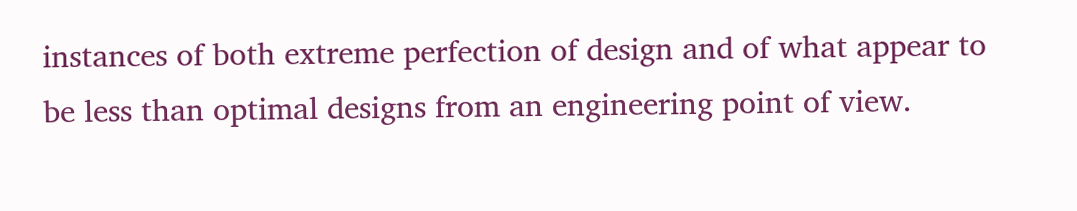instances of both extreme perfection of design and of what appear to be less than optimal designs from an engineering point of view.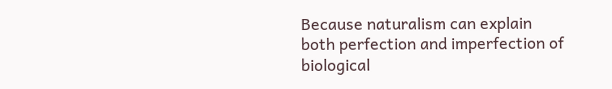Because naturalism can explain both perfection and imperfection of biological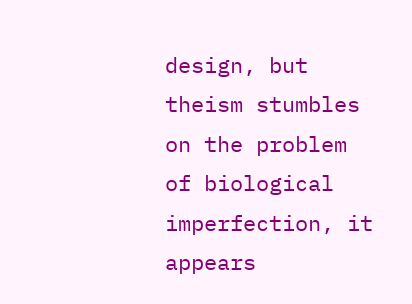design, but theism stumbles on the problem of biological imperfection, it appears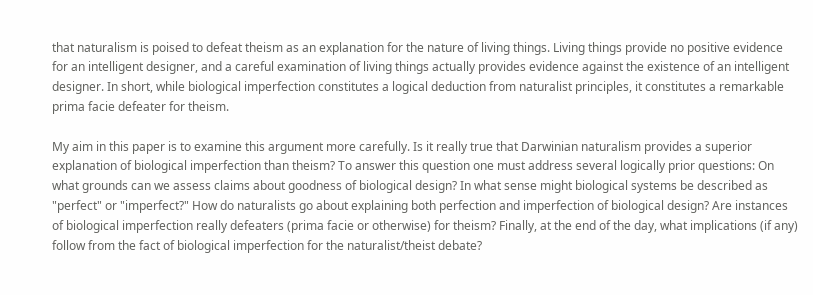that naturalism is poised to defeat theism as an explanation for the nature of living things. Living things provide no positive evidence for an intelligent designer, and a careful examination of living things actually provides evidence against the existence of an intelligent designer. In short, while biological imperfection constitutes a logical deduction from naturalist principles, it constitutes a remarkable prima facie defeater for theism.

My aim in this paper is to examine this argument more carefully. Is it really true that Darwinian naturalism provides a superior explanation of biological imperfection than theism? To answer this question one must address several logically prior questions: On what grounds can we assess claims about goodness of biological design? In what sense might biological systems be described as "perfect" or "imperfect?" How do naturalists go about explaining both perfection and imperfection of biological design? Are instances of biological imperfection really defeaters (prima facie or otherwise) for theism? Finally, at the end of the day, what implications (if any) follow from the fact of biological imperfection for the naturalist/theist debate?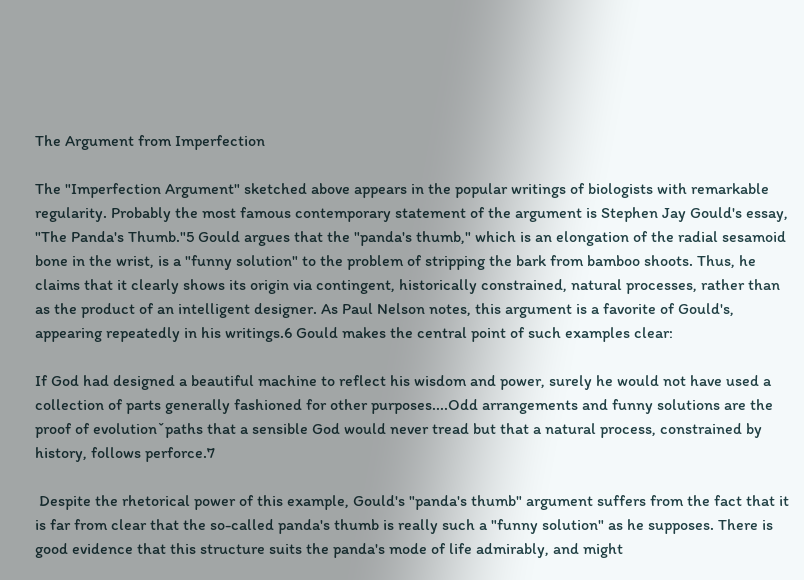The Argument from Imperfection

The "Imperfection Argument" sketched above appears in the popular writings of biologists with remarkable regularity. Probably the most famous contemporary statement of the argument is Stephen Jay Gould's essay, "The Panda's Thumb."5 Gould argues that the "panda's thumb," which is an elongation of the radial sesamoid bone in the wrist, is a "funny solution" to the problem of stripping the bark from bamboo shoots. Thus, he claims that it clearly shows its origin via contingent, historically constrained, natural processes, rather than as the product of an intelligent designer. As Paul Nelson notes, this argument is a favorite of Gould's, appearing repeatedly in his writings.6 Gould makes the central point of such examples clear:

If God had designed a beautiful machine to reflect his wisdom and power, surely he would not have used a collection of parts generally fashioned for other purposes....Odd arrangements and funny solutions are the proof of evolutionˇpaths that a sensible God would never tread but that a natural process, constrained by history, follows perforce.7

 Despite the rhetorical power of this example, Gould's "panda's thumb" argument suffers from the fact that it is far from clear that the so-called panda's thumb is really such a "funny solution" as he supposes. There is good evidence that this structure suits the panda's mode of life admirably, and might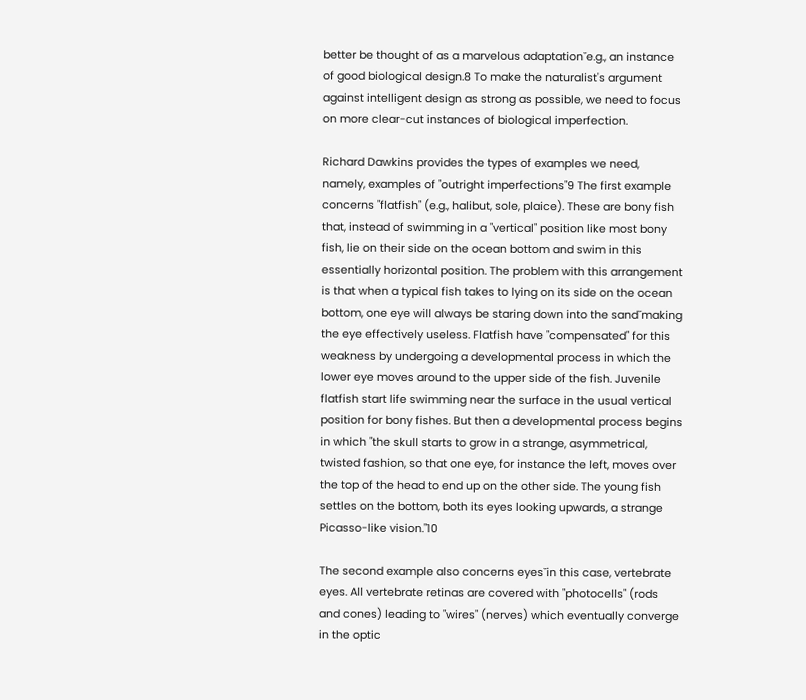better be thought of as a marvelous adaptationˇe.g., an instance of good biological design.8 To make the naturalist's argument against intelligent design as strong as possible, we need to focus on more clear-cut instances of biological imperfection.

Richard Dawkins provides the types of examples we need, namely, examples of "outright imperfections"9 The first example concerns "flatfish" (e.g., halibut, sole, plaice). These are bony fish that, instead of swimming in a "vertical" position like most bony fish, lie on their side on the ocean bottom and swim in this essentially horizontal position. The problem with this arrangement is that when a typical fish takes to lying on its side on the ocean bottom, one eye will always be staring down into the sandˇmaking the eye effectively useless. Flatfish have "compensated" for this weakness by undergoing a developmental process in which the lower eye moves around to the upper side of the fish. Juvenile flatfish start life swimming near the surface in the usual vertical position for bony fishes. But then a developmental process begins in which "the skull starts to grow in a strange, asymmetrical, twisted fashion, so that one eye, for instance the left, moves over the top of the head to end up on the other side. The young fish settles on the bottom, both its eyes looking upwards, a strange Picasso-like vision."10

The second example also concerns eyesˇin this case, vertebrate eyes. All vertebrate retinas are covered with "photocells" (rods and cones) leading to "wires" (nerves) which eventually converge in the optic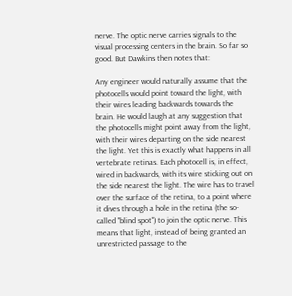nerve. The optic nerve carries signals to the visual processing centers in the brain. So far so good. But Dawkins then notes that:

Any engineer would naturally assume that the photocells would point toward the light, with their wires leading backwards towards the brain. He would laugh at any suggestion that the photocells might point away from the light, with their wires departing on the side nearest the light. Yet this is exactly what happens in all vertebrate retinas. Each photocell is, in effect, wired in backwards, with its wire sticking out on the side nearest the light. The wire has to travel over the surface of the retina, to a point where it dives through a hole in the retina (the so-called "blind spot") to join the optic nerve. This means that light, instead of being granted an unrestricted passage to the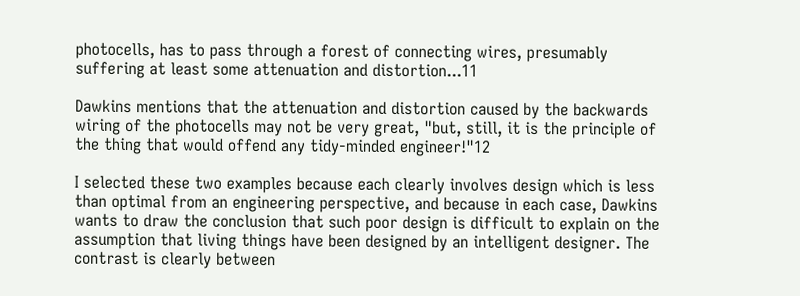photocells, has to pass through a forest of connecting wires, presumably suffering at least some attenuation and distortion...11

Dawkins mentions that the attenuation and distortion caused by the backwards wiring of the photocells may not be very great, "but, still, it is the principle of the thing that would offend any tidy-minded engineer!"12

I selected these two examples because each clearly involves design which is less than optimal from an engineering perspective, and because in each case, Dawkins wants to draw the conclusion that such poor design is difficult to explain on the assumption that living things have been designed by an intelligent designer. The contrast is clearly between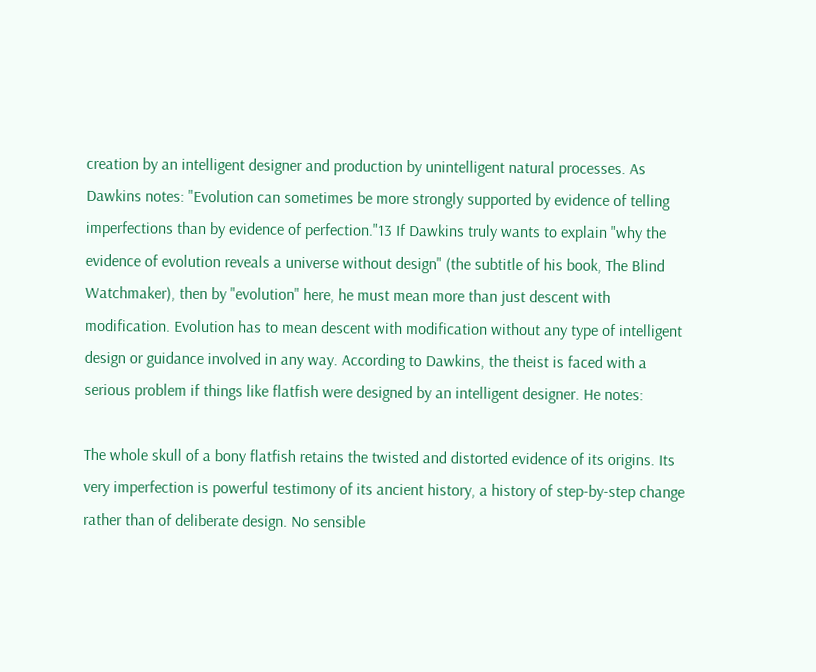creation by an intelligent designer and production by unintelligent natural processes. As Dawkins notes: "Evolution can sometimes be more strongly supported by evidence of telling imperfections than by evidence of perfection."13 If Dawkins truly wants to explain "why the evidence of evolution reveals a universe without design" (the subtitle of his book, The Blind Watchmaker), then by "evolution" here, he must mean more than just descent with modification. Evolution has to mean descent with modification without any type of intelligent design or guidance involved in any way. According to Dawkins, the theist is faced with a serious problem if things like flatfish were designed by an intelligent designer. He notes:

The whole skull of a bony flatfish retains the twisted and distorted evidence of its origins. Its very imperfection is powerful testimony of its ancient history, a history of step-by-step change rather than of deliberate design. No sensible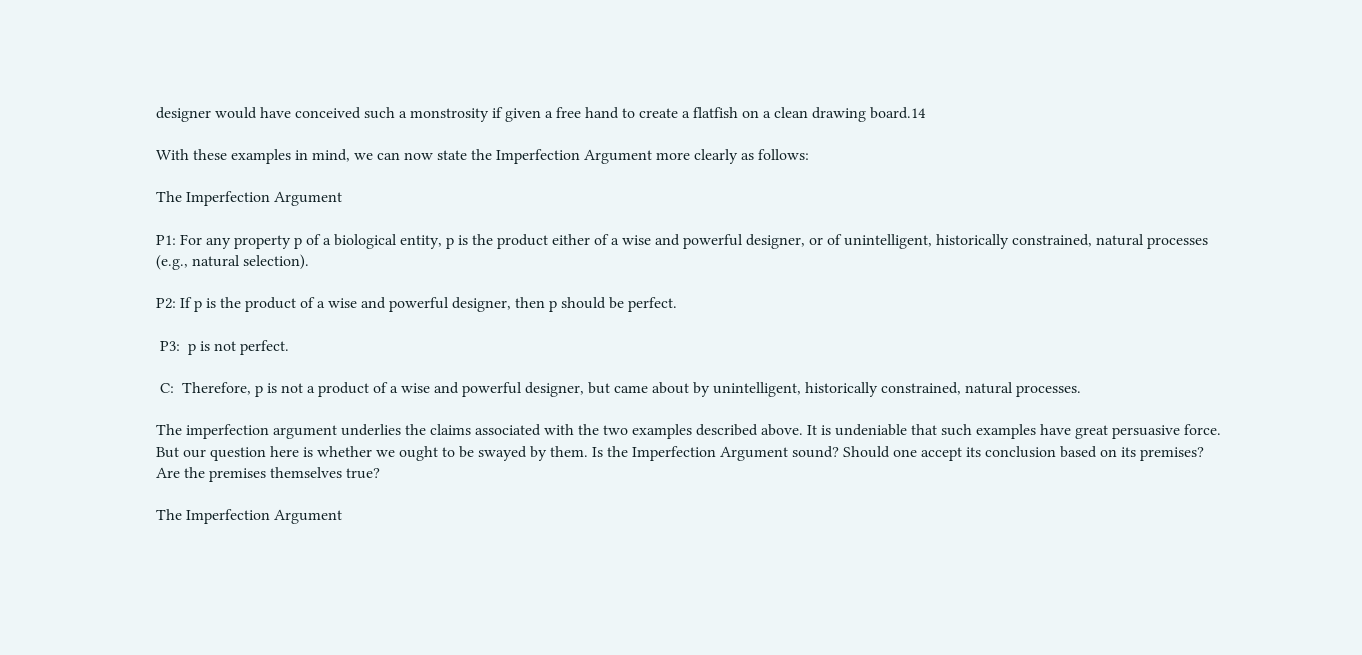designer would have conceived such a monstrosity if given a free hand to create a flatfish on a clean drawing board.14

With these examples in mind, we can now state the Imperfection Argument more clearly as follows:

The Imperfection Argument

P1: For any property p of a biological entity, p is the product either of a wise and powerful designer, or of unintelligent, historically constrained, natural processes (e.g., natural selection).

P2: If p is the product of a wise and powerful designer, then p should be perfect.

 P3:  p is not perfect.

 C:  Therefore, p is not a product of a wise and powerful designer, but came about by unintelligent, historically constrained, natural processes.

The imperfection argument underlies the claims associated with the two examples described above. It is undeniable that such examples have great persuasive force. But our question here is whether we ought to be swayed by them. Is the Imperfection Argument sound? Should one accept its conclusion based on its premises? Are the premises themselves true?

The Imperfection Argument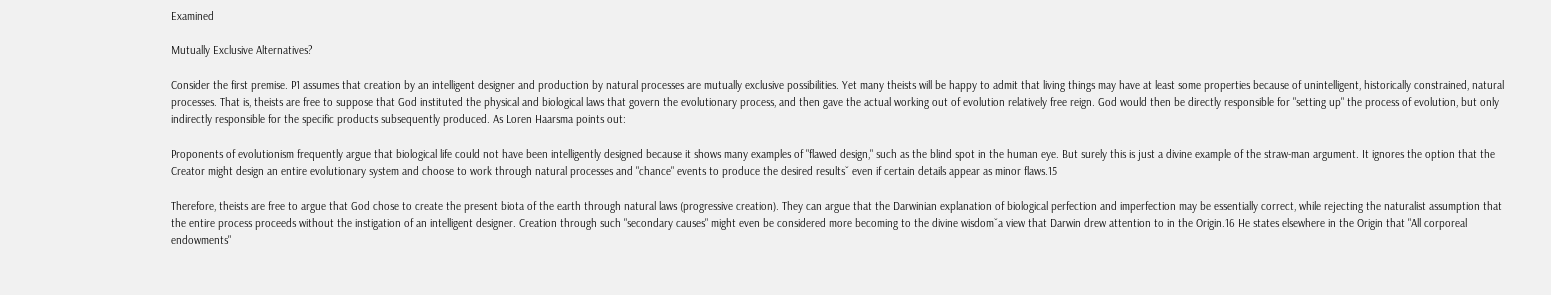Examined

Mutually Exclusive Alternatives?

Consider the first premise. P1 assumes that creation by an intelligent designer and production by natural processes are mutually exclusive possibilities. Yet many theists will be happy to admit that living things may have at least some properties because of unintelligent, historically constrained, natural processes. That is, theists are free to suppose that God instituted the physical and biological laws that govern the evolutionary process, and then gave the actual working out of evolution relatively free reign. God would then be directly responsible for "setting up" the process of evolution, but only indirectly responsible for the specific products subsequently produced. As Loren Haarsma points out:

Proponents of evolutionism frequently argue that biological life could not have been intelligently designed because it shows many examples of "flawed design," such as the blind spot in the human eye. But surely this is just a divine example of the straw-man argument. It ignores the option that the Creator might design an entire evolutionary system and choose to work through natural processes and "chance" events to produce the desired resultsˇ even if certain details appear as minor flaws.15

Therefore, theists are free to argue that God chose to create the present biota of the earth through natural laws (progressive creation). They can argue that the Darwinian explanation of biological perfection and imperfection may be essentially correct, while rejecting the naturalist assumption that the entire process proceeds without the instigation of an intelligent designer. Creation through such "secondary causes" might even be considered more becoming to the divine wisdomˇa view that Darwin drew attention to in the Origin.16 He states elsewhere in the Origin that "All corporeal endowments"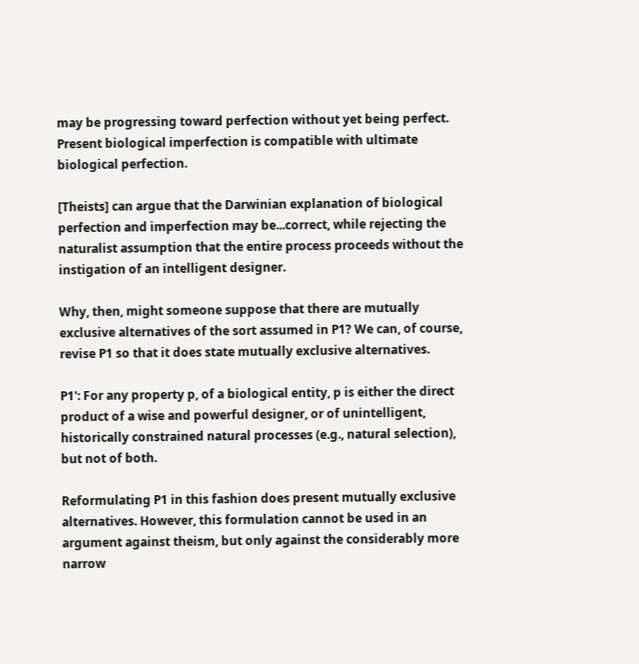may be progressing toward perfection without yet being perfect. Present biological imperfection is compatible with ultimate biological perfection.

[Theists] can argue that the Darwinian explanation of biological perfection and imperfection may be...correct, while rejecting the naturalist assumption that the entire process proceeds without the instigation of an intelligent designer.

Why, then, might someone suppose that there are mutually exclusive alternatives of the sort assumed in P1? We can, of course, revise P1 so that it does state mutually exclusive alternatives.

P1': For any property p, of a biological entity, p is either the direct product of a wise and powerful designer, or of unintelligent, historically constrained natural processes (e.g., natural selection), but not of both.

Reformulating P1 in this fashion does present mutually exclusive alternatives. However, this formulation cannot be used in an argument against theism, but only against the considerably more narrow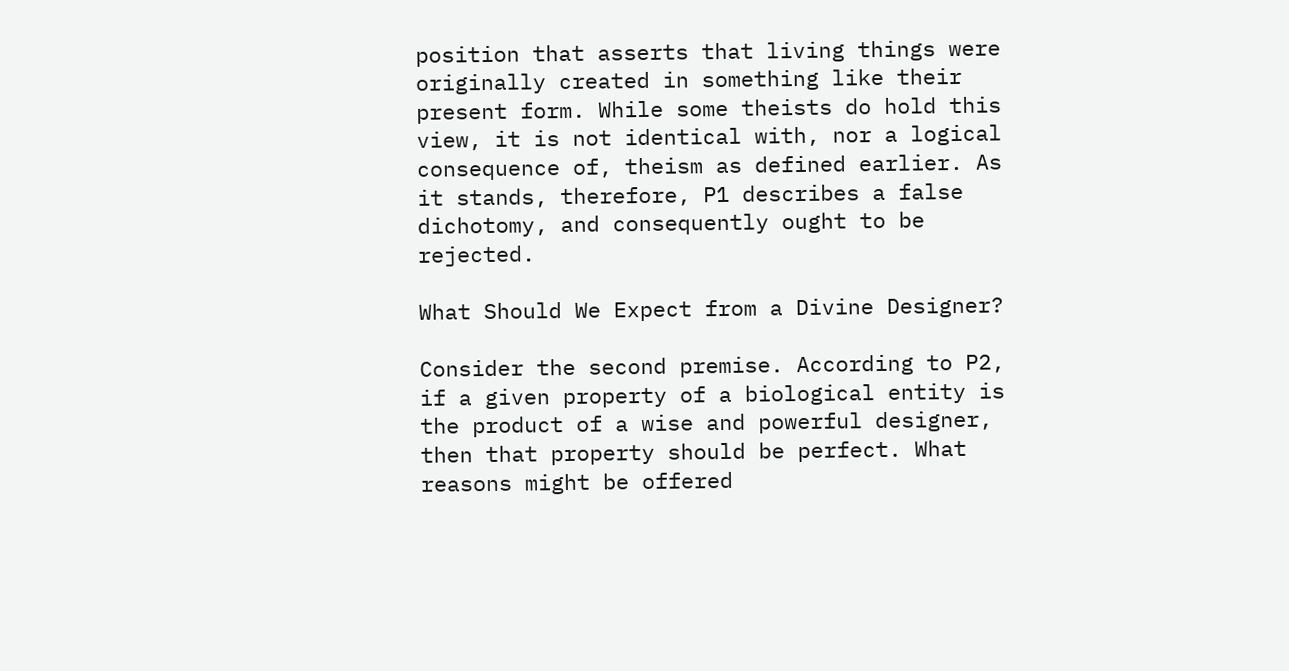position that asserts that living things were originally created in something like their present form. While some theists do hold this view, it is not identical with, nor a logical consequence of, theism as defined earlier. As it stands, therefore, P1 describes a false dichotomy, and consequently ought to be rejected.

What Should We Expect from a Divine Designer?

Consider the second premise. According to P2, if a given property of a biological entity is the product of a wise and powerful designer, then that property should be perfect. What reasons might be offered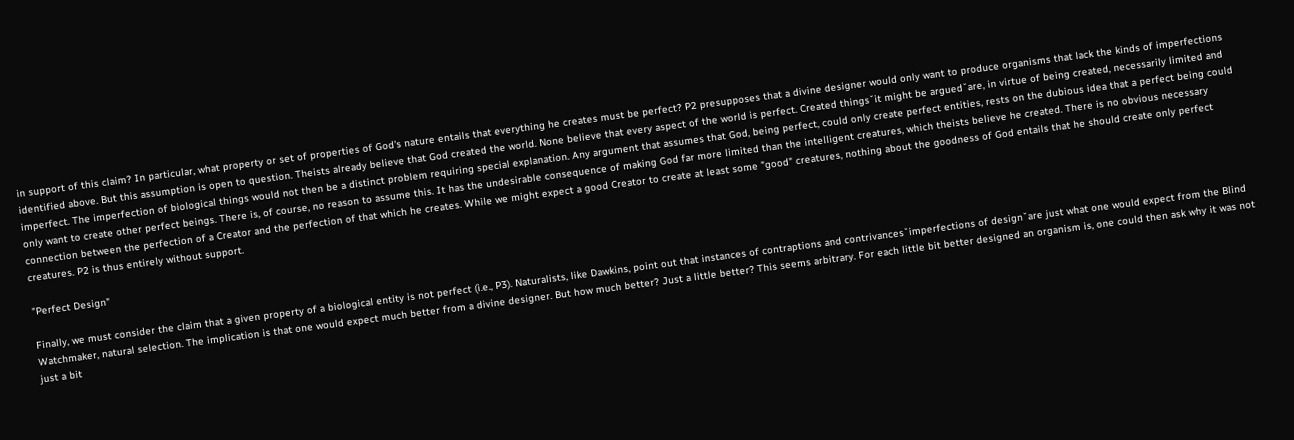in support of this claim? In particular, what property or set of properties of God's nature entails that everything he creates must be perfect? P2 presupposes that a divine designer would only want to produce organisms that lack the kinds of imperfections identified above. But this assumption is open to question. Theists already believe that God created the world. None believe that every aspect of the world is perfect. Created thingsˇit might be arguedˇare, in virtue of being created, necessarily limited and imperfect. The imperfection of biological things would not then be a distinct problem requiring special explanation. Any argument that assumes that God, being perfect, could only create perfect entities, rests on the dubious idea that a perfect being could only want to create other perfect beings. There is, of course, no reason to assume this. It has the undesirable consequence of making God far more limited than the intelligent creatures, which theists believe he created. There is no obvious necessary connection between the perfection of a Creator and the perfection of that which he creates. While we might expect a good Creator to create at least some "good" creatures, nothing about the goodness of God entails that he should create only perfect creatures. P2 is thus entirely without support.

"Perfect Design"

Finally, we must consider the claim that a given property of a biological entity is not perfect (i.e., P3). Naturalists, like Dawkins, point out that instances of contraptions and contrivancesˇimperfections of designˇare just what one would expect from the Blind Watchmaker, natural selection. The implication is that one would expect much better from a divine designer. But how much better? Just a little better? This seems arbitrary. For each little bit better designed an organism is, one could then ask why it was not just a bit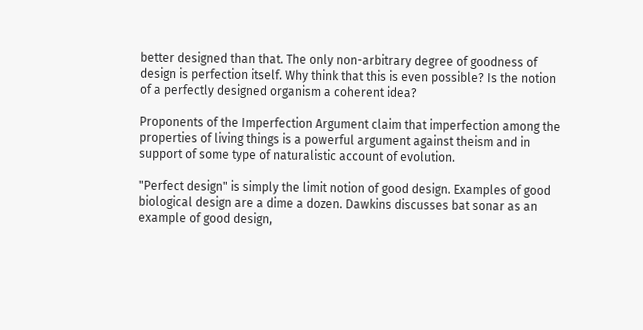better designed than that. The only non-arbitrary degree of goodness of design is perfection itself. Why think that this is even possible? Is the notion of a perfectly designed organism a coherent idea?

Proponents of the Imperfection Argument claim that imperfection among the properties of living things is a powerful argument against theism and in support of some type of naturalistic account of evolution.

"Perfect design" is simply the limit notion of good design. Examples of good biological design are a dime a dozen. Dawkins discusses bat sonar as an example of good design,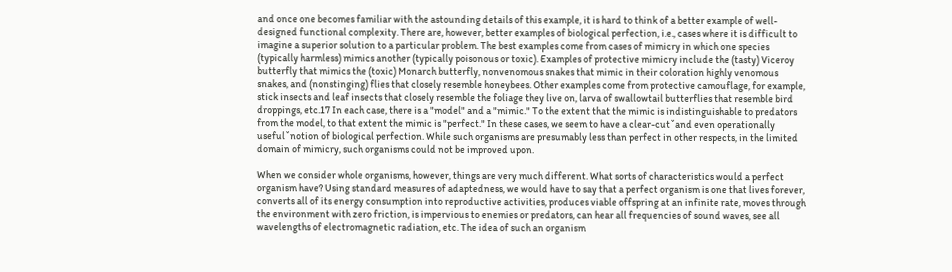and once one becomes familiar with the astounding details of this example, it is hard to think of a better example of well-designed functional complexity. There are, however, better examples of biological perfection, i.e., cases where it is difficult to imagine a superior solution to a particular problem. The best examples come from cases of mimicry in which one species (typically harmless) mimics another (typically poisonous or toxic). Examples of protective mimicry include the (tasty) Viceroy butterfly that mimics the (toxic) Monarch butterfly, nonvenomous snakes that mimic in their coloration highly venomous snakes, and (nonstinging) flies that closely resemble honeybees. Other examples come from protective camouflage, for example, stick insects and leaf insects that closely resemble the foliage they live on, larva of swallowtail butterflies that resemble bird droppings, etc.17 In each case, there is a "model" and a "mimic." To the extent that the mimic is indistinguishable to predators from the model, to that extent the mimic is "perfect." In these cases, we seem to have a clear-cutˇand even operationally usefulˇnotion of biological perfection. While such organisms are presumably less than perfect in other respects, in the limited domain of mimicry, such organisms could not be improved upon.

When we consider whole organisms, however, things are very much different. What sorts of characteristics would a perfect organism have? Using standard measures of adaptedness, we would have to say that a perfect organism is one that lives forever, converts all of its energy consumption into reproductive activities, produces viable offspring at an infinite rate, moves through the environment with zero friction, is impervious to enemies or predators, can hear all frequencies of sound waves, see all wavelengths of electromagnetic radiation, etc. The idea of such an organism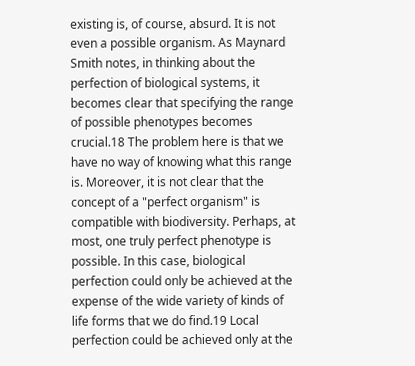existing is, of course, absurd. It is not even a possible organism. As Maynard Smith notes, in thinking about the perfection of biological systems, it becomes clear that specifying the range of possible phenotypes becomes crucial.18 The problem here is that we have no way of knowing what this range is. Moreover, it is not clear that the concept of a "perfect organism" is compatible with biodiversity. Perhaps, at most, one truly perfect phenotype is possible. In this case, biological perfection could only be achieved at the expense of the wide variety of kinds of life forms that we do find.19 Local perfection could be achieved only at the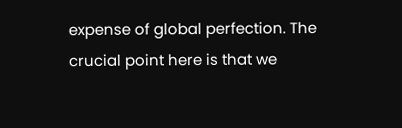expense of global perfection. The crucial point here is that we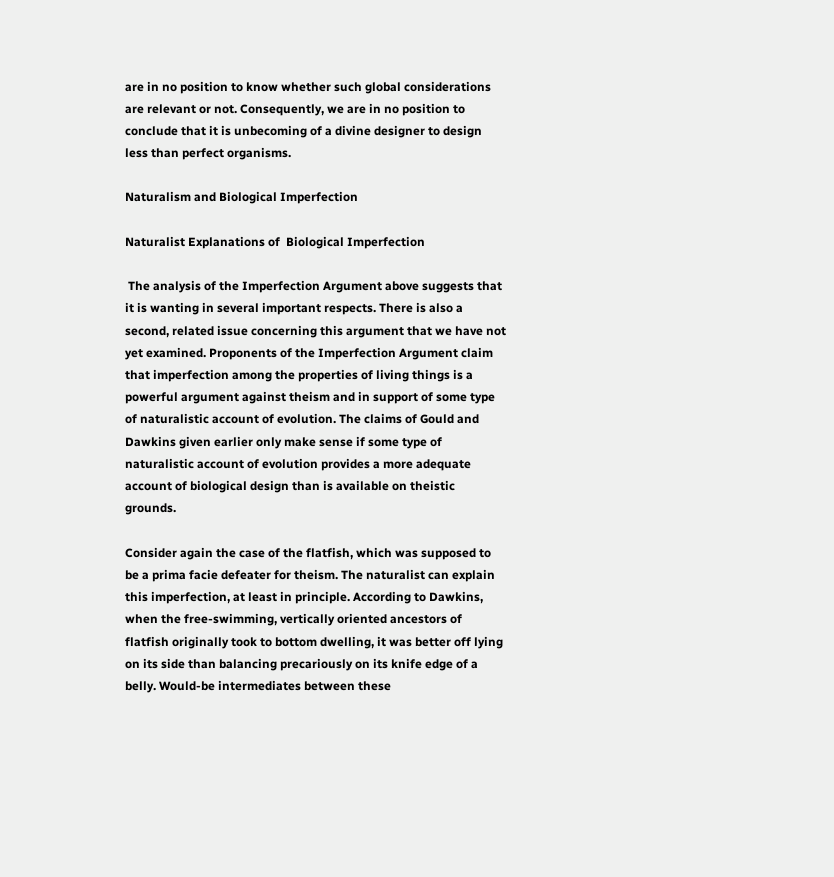are in no position to know whether such global considerations are relevant or not. Consequently, we are in no position to conclude that it is unbecoming of a divine designer to design less than perfect organisms.

Naturalism and Biological Imperfection

Naturalist Explanations of  Biological Imperfection

 The analysis of the Imperfection Argument above suggests that it is wanting in several important respects. There is also a second, related issue concerning this argument that we have not yet examined. Proponents of the Imperfection Argument claim that imperfection among the properties of living things is a powerful argument against theism and in support of some type of naturalistic account of evolution. The claims of Gould and Dawkins given earlier only make sense if some type of naturalistic account of evolution provides a more adequate account of biological design than is available on theistic grounds.

Consider again the case of the flatfish, which was supposed to be a prima facie defeater for theism. The naturalist can explain this imperfection, at least in principle. According to Dawkins, when the free-swimming, vertically oriented ancestors of flatfish originally took to bottom dwelling, it was better off lying on its side than balancing precariously on its knife edge of a belly. Would-be intermediates between these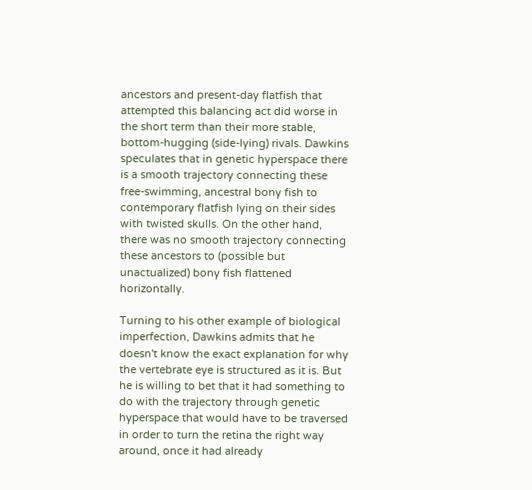ancestors and present-day flatfish that attempted this balancing act did worse in the short term than their more stable, bottom-hugging (side-lying) rivals. Dawkins speculates that in genetic hyperspace there is a smooth trajectory connecting these free-swimming, ancestral bony fish to contemporary flatfish lying on their sides with twisted skulls. On the other hand, there was no smooth trajectory connecting these ancestors to (possible but unactualized) bony fish flattened horizontally.

Turning to his other example of biological imperfection, Dawkins admits that he doesn't know the exact explanation for why the vertebrate eye is structured as it is. But he is willing to bet that it had something to do with the trajectory through genetic hyperspace that would have to be traversed in order to turn the retina the right way around, once it had already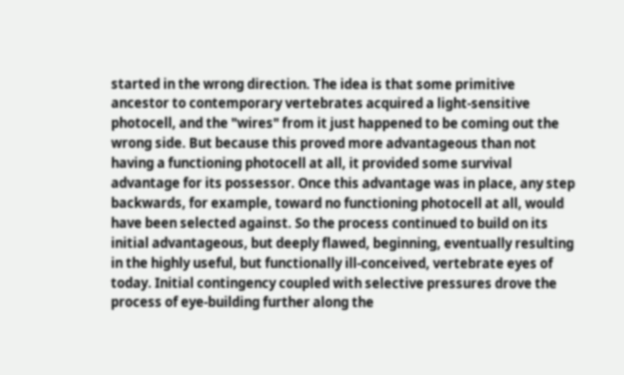started in the wrong direction. The idea is that some primitive ancestor to contemporary vertebrates acquired a light-sensitive photocell, and the "wires" from it just happened to be coming out the wrong side. But because this proved more advantageous than not having a functioning photocell at all, it provided some survival advantage for its possessor. Once this advantage was in place, any step backwards, for example, toward no functioning photocell at all, would have been selected against. So the process continued to build on its initial advantageous, but deeply flawed, beginning, eventually resulting in the highly useful, but functionally ill-conceived, vertebrate eyes of today. Initial contingency coupled with selective pressures drove the process of eye-building further along the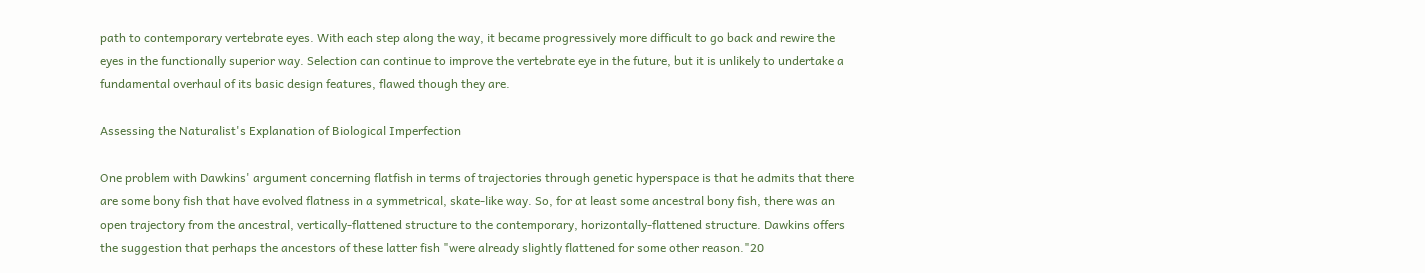path to contemporary vertebrate eyes. With each step along the way, it became progressively more difficult to go back and rewire the eyes in the functionally superior way. Selection can continue to improve the vertebrate eye in the future, but it is unlikely to undertake a fundamental overhaul of its basic design features, flawed though they are.

Assessing the Naturalist's Explanation of Biological Imperfection

One problem with Dawkins' argument concerning flatfish in terms of trajectories through genetic hyperspace is that he admits that there are some bony fish that have evolved flatness in a symmetrical, skate-like way. So, for at least some ancestral bony fish, there was an open trajectory from the ancestral, vertically-flattened structure to the contemporary, horizontally-flattened structure. Dawkins offers the suggestion that perhaps the ancestors of these latter fish "were already slightly flattened for some other reason."20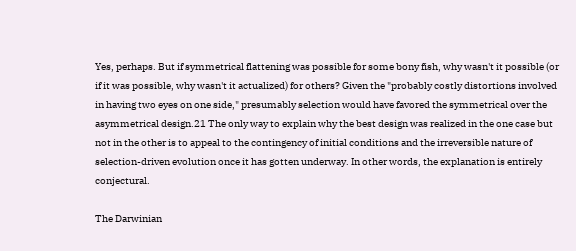Yes, perhaps. But if symmetrical flattening was possible for some bony fish, why wasn't it possible (or if it was possible, why wasn't it actualized) for others? Given the "probably costly distortions involved in having two eyes on one side," presumably selection would have favored the symmetrical over the asymmetrical design.21 The only way to explain why the best design was realized in the one case but not in the other is to appeal to the contingency of initial conditions and the irreversible nature of selection-driven evolution once it has gotten underway. In other words, the explanation is entirely conjectural.

The Darwinian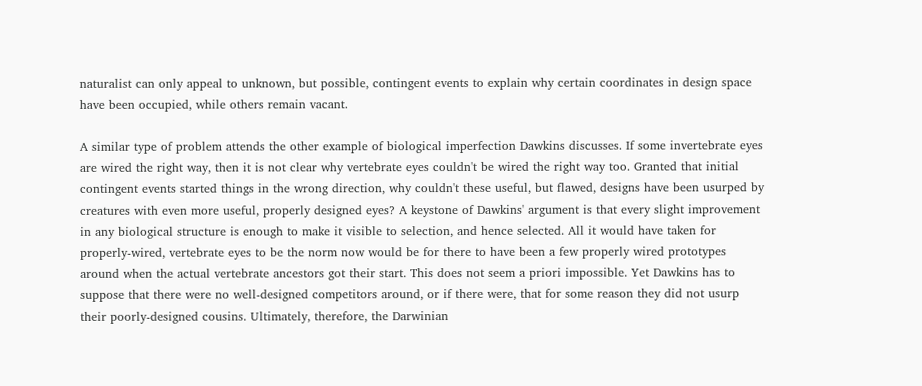naturalist can only appeal to unknown, but possible, contingent events to explain why certain coordinates in design space have been occupied, while others remain vacant.

A similar type of problem attends the other example of biological imperfection Dawkins discusses. If some invertebrate eyes are wired the right way, then it is not clear why vertebrate eyes couldn't be wired the right way too. Granted that initial contingent events started things in the wrong direction, why couldn't these useful, but flawed, designs have been usurped by creatures with even more useful, properly designed eyes? A keystone of Dawkins' argument is that every slight improvement in any biological structure is enough to make it visible to selection, and hence selected. All it would have taken for properly-wired, vertebrate eyes to be the norm now would be for there to have been a few properly wired prototypes around when the actual vertebrate ancestors got their start. This does not seem a priori impossible. Yet Dawkins has to suppose that there were no well-designed competitors around, or if there were, that for some reason they did not usurp their poorly-designed cousins. Ultimately, therefore, the Darwinian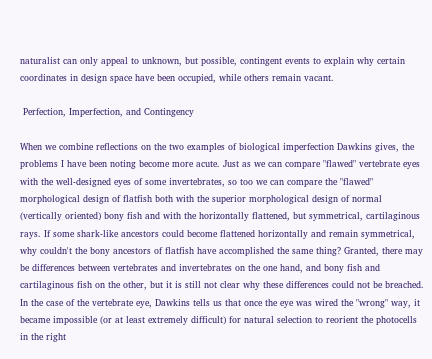naturalist can only appeal to unknown, but possible, contingent events to explain why certain coordinates in design space have been occupied, while others remain vacant.

 Perfection, Imperfection, and Contingency

When we combine reflections on the two examples of biological imperfection Dawkins gives, the problems I have been noting become more acute. Just as we can compare "flawed" vertebrate eyes with the well-designed eyes of some invertebrates, so too we can compare the "flawed" morphological design of flatfish both with the superior morphological design of normal (vertically oriented) bony fish and with the horizontally flattened, but symmetrical, cartilaginous rays. If some shark-like ancestors could become flattened horizontally and remain symmetrical, why couldn't the bony ancestors of flatfish have accomplished the same thing? Granted, there may be differences between vertebrates and invertebrates on the one hand, and bony fish and cartilaginous fish on the other, but it is still not clear why these differences could not be breached. In the case of the vertebrate eye, Dawkins tells us that once the eye was wired the "wrong" way, it became impossible (or at least extremely difficult) for natural selection to reorient the photocells in the right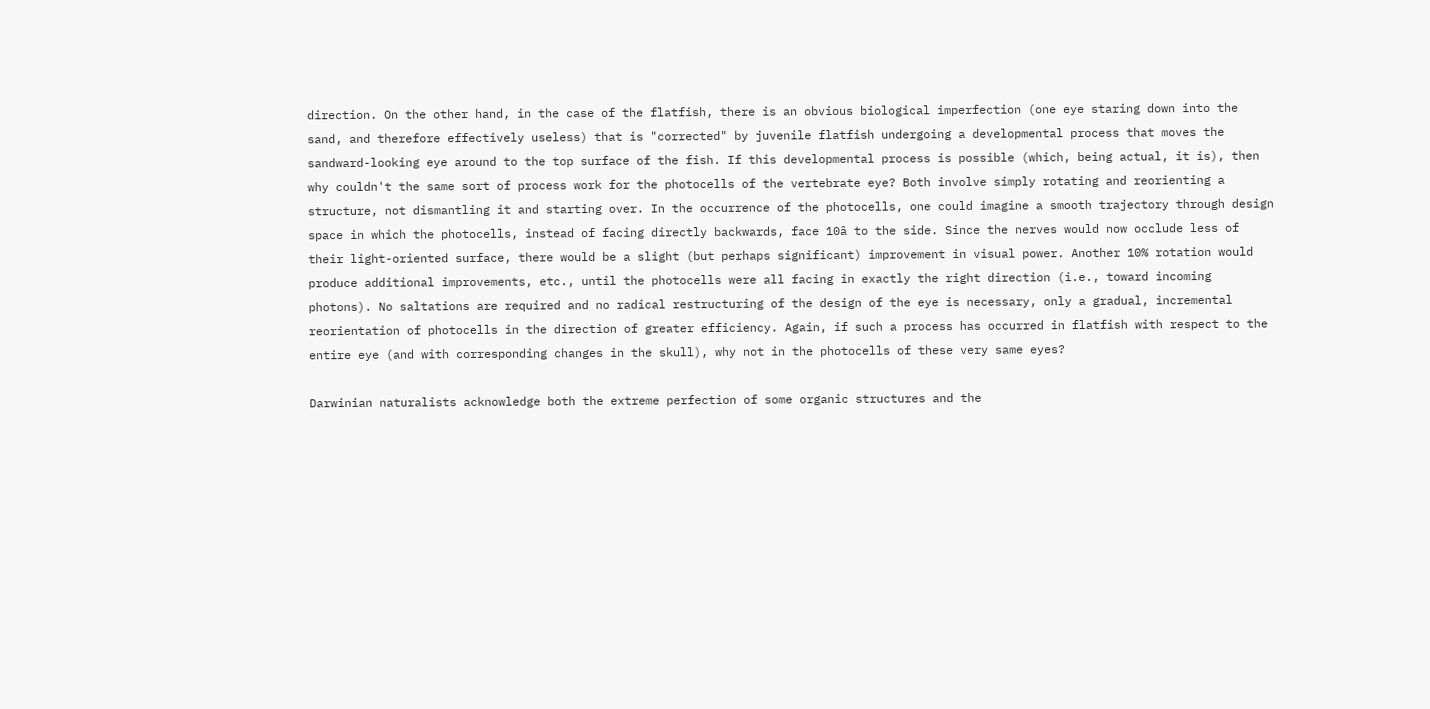direction. On the other hand, in the case of the flatfish, there is an obvious biological imperfection (one eye staring down into the sand, and therefore effectively useless) that is "corrected" by juvenile flatfish undergoing a developmental process that moves the sandward-looking eye around to the top surface of the fish. If this developmental process is possible (which, being actual, it is), then why couldn't the same sort of process work for the photocells of the vertebrate eye? Both involve simply rotating and reorienting a structure, not dismantling it and starting over. In the occurrence of the photocells, one could imagine a smooth trajectory through design space in which the photocells, instead of facing directly backwards, face 10â to the side. Since the nerves would now occlude less of their light-oriented surface, there would be a slight (but perhaps significant) improvement in visual power. Another 10% rotation would produce additional improvements, etc., until the photocells were all facing in exactly the right direction (i.e., toward incoming photons). No saltations are required and no radical restructuring of the design of the eye is necessary, only a gradual, incremental reorientation of photocells in the direction of greater efficiency. Again, if such a process has occurred in flatfish with respect to the entire eye (and with corresponding changes in the skull), why not in the photocells of these very same eyes?

Darwinian naturalists acknowledge both the extreme perfection of some organic structures and the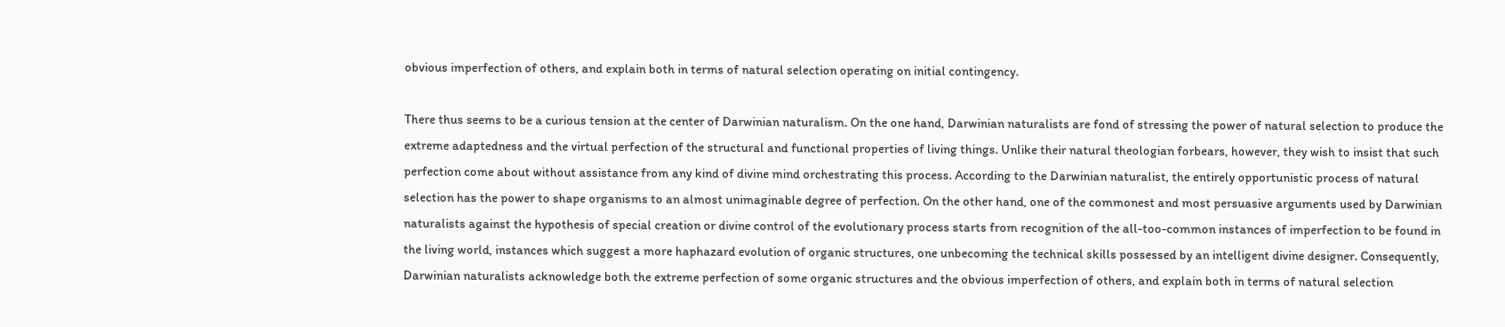obvious imperfection of others, and explain both in terms of natural selection operating on initial contingency.

There thus seems to be a curious tension at the center of Darwinian naturalism. On the one hand, Darwinian naturalists are fond of stressing the power of natural selection to produce the extreme adaptedness and the virtual perfection of the structural and functional properties of living things. Unlike their natural theologian forbears, however, they wish to insist that such perfection come about without assistance from any kind of divine mind orchestrating this process. According to the Darwinian naturalist, the entirely opportunistic process of natural selection has the power to shape organisms to an almost unimaginable degree of perfection. On the other hand, one of the commonest and most persuasive arguments used by Darwinian naturalists against the hypothesis of special creation or divine control of the evolutionary process starts from recognition of the all-too-common instances of imperfection to be found in the living world, instances which suggest a more haphazard evolution of organic structures, one unbecoming the technical skills possessed by an intelligent divine designer. Consequently, Darwinian naturalists acknowledge both the extreme perfection of some organic structures and the obvious imperfection of others, and explain both in terms of natural selection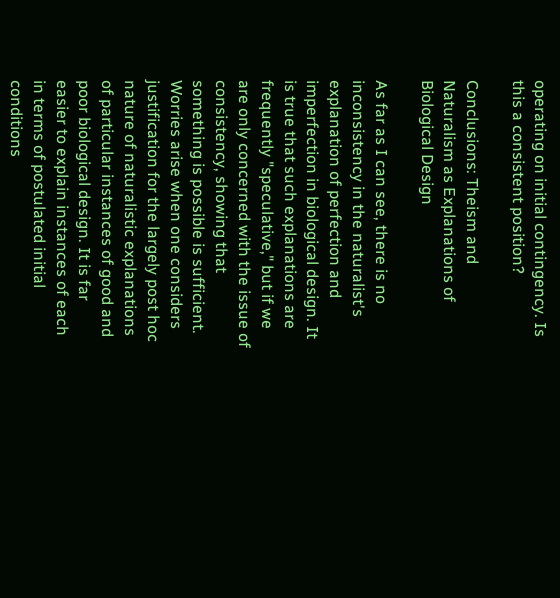operating on initial contingency. Is this a consistent position?

Conclusions: Theism and Naturalism as Explanations of Biological Design

As far as I can see, there is no inconsistency in the naturalist's explanation of perfection and imperfection in biological design. It is true that such explanations are frequently "speculative," but if we are only concerned with the issue of consistency, showing that something is possible is sufficient. Worries arise when one considers justification for the largely post hoc nature of naturalistic explanations of particular instances of good and poor biological design. It is far easier to explain instances of each in terms of postulated initial conditions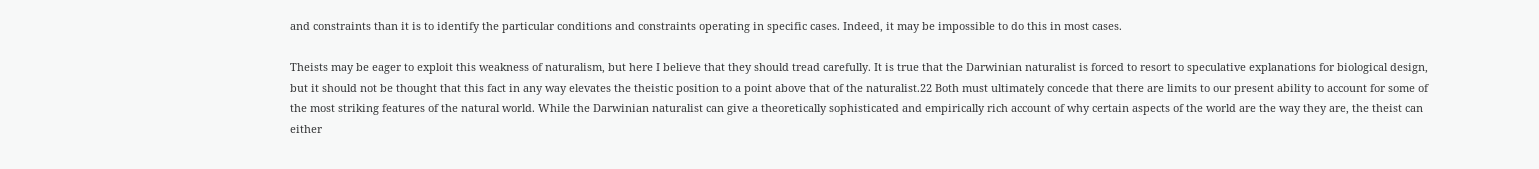and constraints than it is to identify the particular conditions and constraints operating in specific cases. Indeed, it may be impossible to do this in most cases.

Theists may be eager to exploit this weakness of naturalism, but here I believe that they should tread carefully. It is true that the Darwinian naturalist is forced to resort to speculative explanations for biological design, but it should not be thought that this fact in any way elevates the theistic position to a point above that of the naturalist.22 Both must ultimately concede that there are limits to our present ability to account for some of the most striking features of the natural world. While the Darwinian naturalist can give a theoretically sophisticated and empirically rich account of why certain aspects of the world are the way they are, the theist can either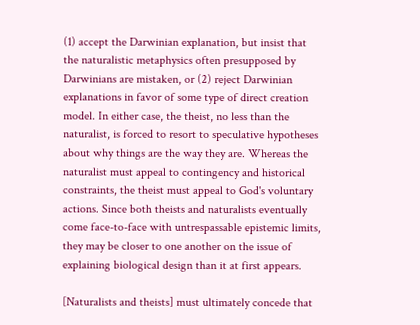(1) accept the Darwinian explanation, but insist that the naturalistic metaphysics often presupposed by Darwinians are mistaken, or (2) reject Darwinian explanations in favor of some type of direct creation model. In either case, the theist, no less than the naturalist, is forced to resort to speculative hypotheses about why things are the way they are. Whereas the naturalist must appeal to contingency and historical constraints, the theist must appeal to God's voluntary actions. Since both theists and naturalists eventually come face-to-face with untrespassable epistemic limits, they may be closer to one another on the issue of explaining biological design than it at first appears.

[Naturalists and theists] must ultimately concede that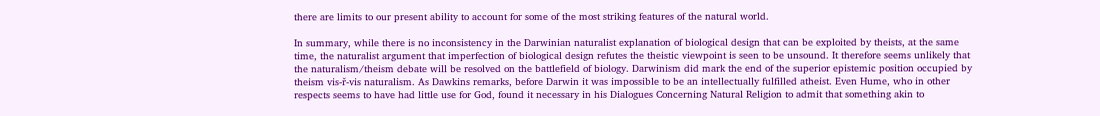there are limits to our present ability to account for some of the most striking features of the natural world.

In summary, while there is no inconsistency in the Darwinian naturalist explanation of biological design that can be exploited by theists, at the same time, the naturalist argument that imperfection of biological design refutes the theistic viewpoint is seen to be unsound. It therefore seems unlikely that the naturalism/theism debate will be resolved on the battlefield of biology. Darwinism did mark the end of the superior epistemic position occupied by theism vis-ř-vis naturalism. As Dawkins remarks, before Darwin it was impossible to be an intellectually fulfilled atheist. Even Hume, who in other respects seems to have had little use for God, found it necessary in his Dialogues Concerning Natural Religion to admit that something akin to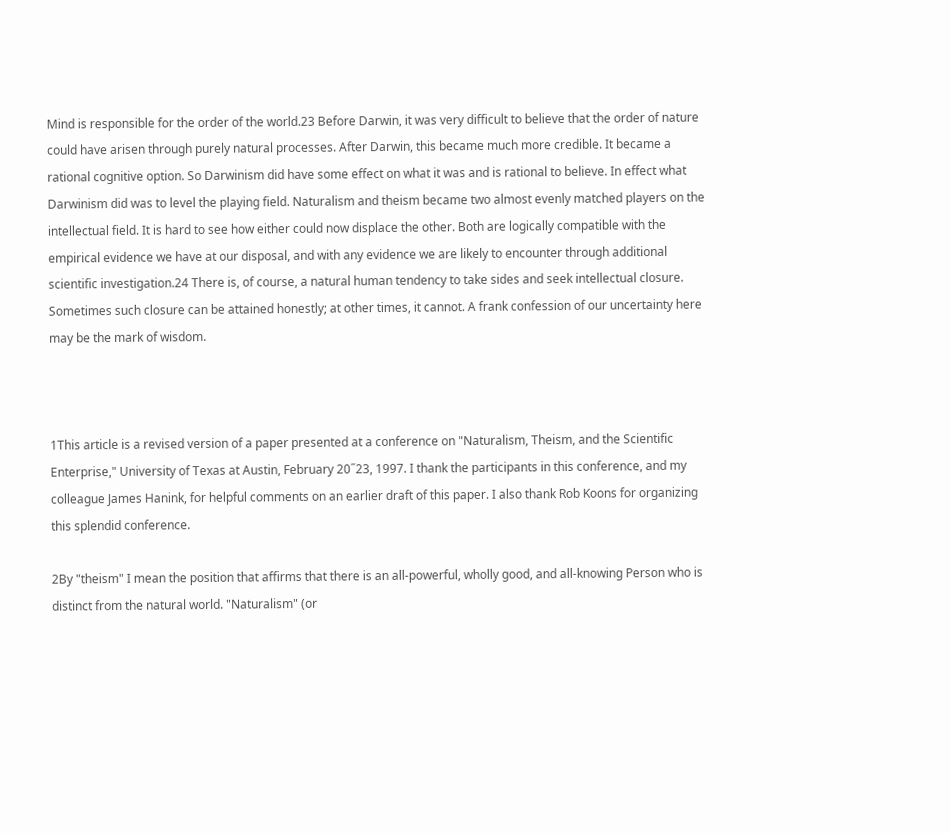Mind is responsible for the order of the world.23 Before Darwin, it was very difficult to believe that the order of nature could have arisen through purely natural processes. After Darwin, this became much more credible. It became a rational cognitive option. So Darwinism did have some effect on what it was and is rational to believe. In effect what Darwinism did was to level the playing field. Naturalism and theism became two almost evenly matched players on the intellectual field. It is hard to see how either could now displace the other. Both are logically compatible with the empirical evidence we have at our disposal, and with any evidence we are likely to encounter through additional scientific investigation.24 There is, of course, a natural human tendency to take sides and seek intellectual closure. Sometimes such closure can be attained honestly; at other times, it cannot. A frank confession of our uncertainty here may be the mark of wisdom.



1This article is a revised version of a paper presented at a conference on "Naturalism, Theism, and the Scientific Enterprise," University of Texas at Austin, February 20˝23, 1997. I thank the participants in this conference, and my colleague James Hanink, for helpful comments on an earlier draft of this paper. I also thank Rob Koons for organizing this splendid conference.

2By "theism" I mean the position that affirms that there is an all-powerful, wholly good, and all-knowing Person who is distinct from the natural world. "Naturalism" (or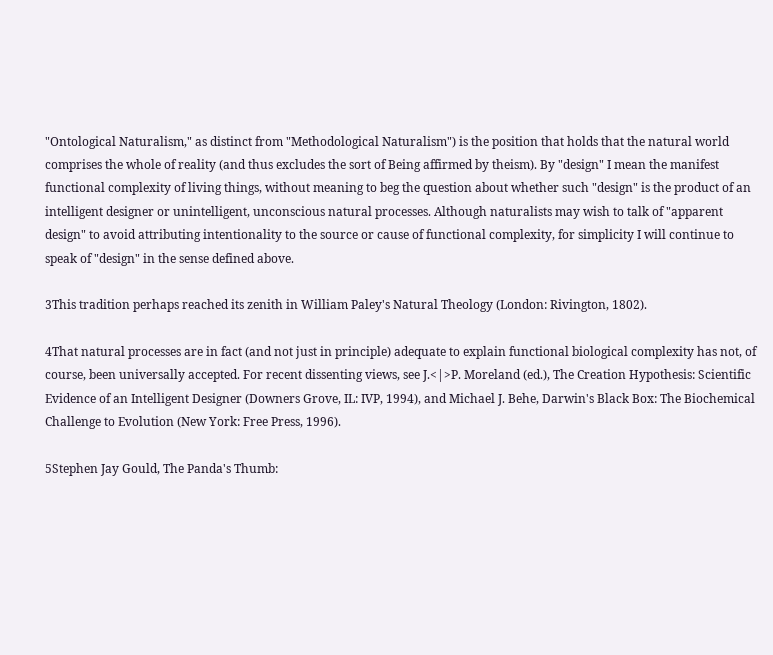"Ontological Naturalism," as distinct from "Methodological Naturalism") is the position that holds that the natural world comprises the whole of reality (and thus excludes the sort of Being affirmed by theism). By "design" I mean the manifest functional complexity of living things, without meaning to beg the question about whether such "design" is the product of an intelligent designer or unintelligent, unconscious natural processes. Although naturalists may wish to talk of "apparent design" to avoid attributing intentionality to the source or cause of functional complexity, for simplicity I will continue to speak of "design" in the sense defined above.

3This tradition perhaps reached its zenith in William Paley's Natural Theology (London: Rivington, 1802).

4That natural processes are in fact (and not just in principle) adequate to explain functional biological complexity has not, of course, been universally accepted. For recent dissenting views, see J.<|>P. Moreland (ed.), The Creation Hypothesis: Scientific Evidence of an Intelligent Designer (Downers Grove, IL: IVP, 1994), and Michael J. Behe, Darwin's Black Box: The Biochemical Challenge to Evolution (New York: Free Press, 1996).

5Stephen Jay Gould, The Panda's Thumb: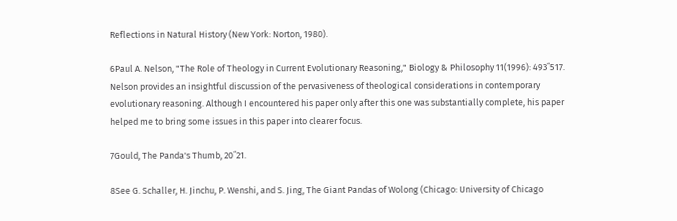Reflections in Natural History (New York: Norton, 1980).

6Paul A. Nelson, "The Role of Theology in Current Evolutionary Reasoning," Biology & Philosophy 11(1996): 493˝517. Nelson provides an insightful discussion of the pervasiveness of theological considerations in contemporary evolutionary reasoning. Although I encountered his paper only after this one was substantially complete, his paper helped me to bring some issues in this paper into clearer focus.

7Gould, The Panda's Thumb, 20˝21.

8See G. Schaller, H. Jinchu, P. Wenshi, and S. Jing, The Giant Pandas of Wolong (Chicago: University of Chicago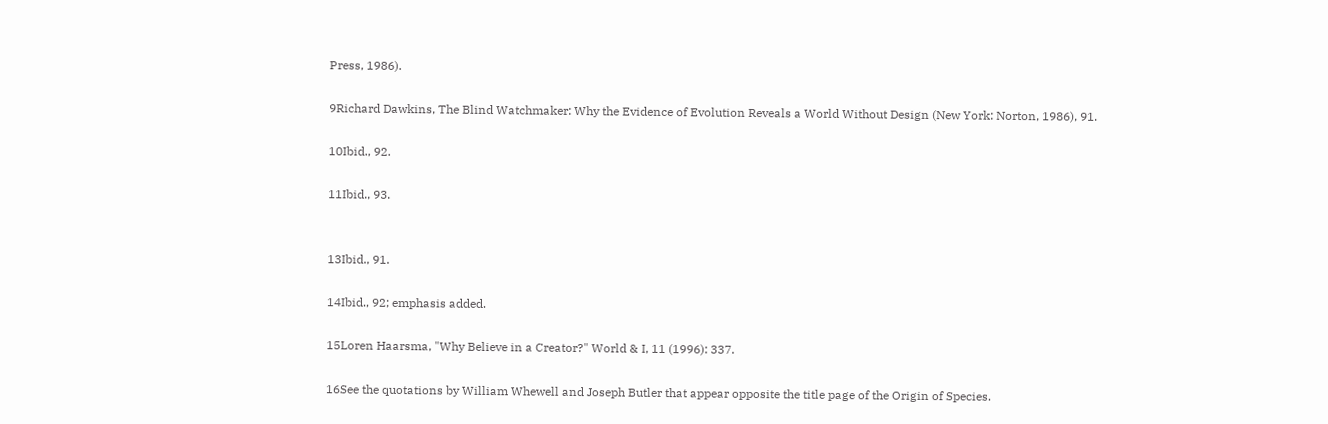Press, 1986).

9Richard Dawkins, The Blind Watchmaker: Why the Evidence of Evolution Reveals a World Without Design (New York: Norton, 1986), 91.

10Ibid., 92.

11Ibid., 93.


13Ibid., 91.

14Ibid., 92; emphasis added.

15Loren Haarsma, "Why Believe in a Creator?" World & I, 11 (1996): 337.

16See the quotations by William Whewell and Joseph Butler that appear opposite the title page of the Origin of Species.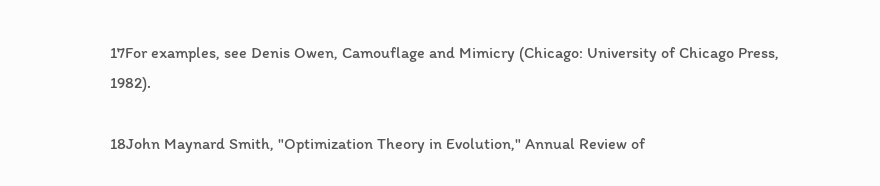17For examples, see Denis Owen, Camouflage and Mimicry (Chicago: University of Chicago Press, 1982).

18John Maynard Smith, "Optimization Theory in Evolution," Annual Review of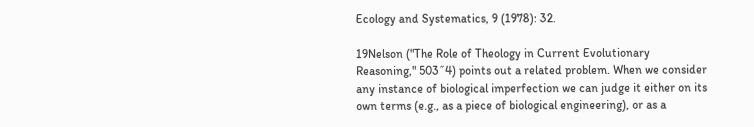Ecology and Systematics, 9 (1978): 32.

19Nelson ("The Role of Theology in Current Evolutionary Reasoning," 503˝4) points out a related problem. When we consider any instance of biological imperfection we can judge it either on its own terms (e.g., as a piece of biological engineering), or as a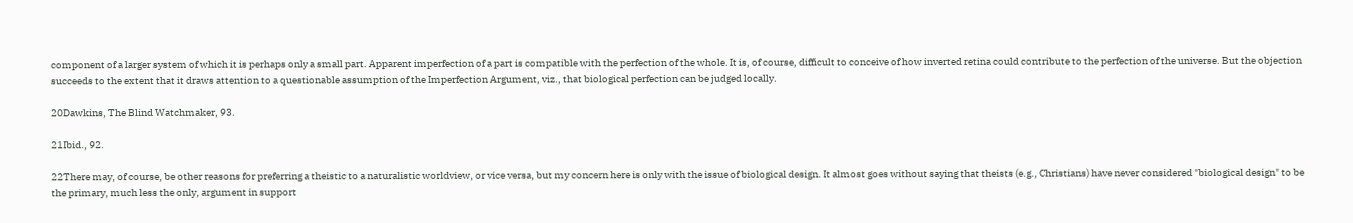component of a larger system of which it is perhaps only a small part. Apparent imperfection of a part is compatible with the perfection of the whole. It is, of course, difficult to conceive of how inverted retina could contribute to the perfection of the universe. But the objection succeeds to the extent that it draws attention to a questionable assumption of the Imperfection Argument, viz., that biological perfection can be judged locally.

20Dawkins, The Blind Watchmaker, 93.

21Ibid., 92.

22There may, of course, be other reasons for preferring a theistic to a naturalistic worldview, or vice versa, but my concern here is only with the issue of biological design. It almost goes without saying that theists (e.g., Christians) have never considered "biological design" to be the primary, much less the only, argument in support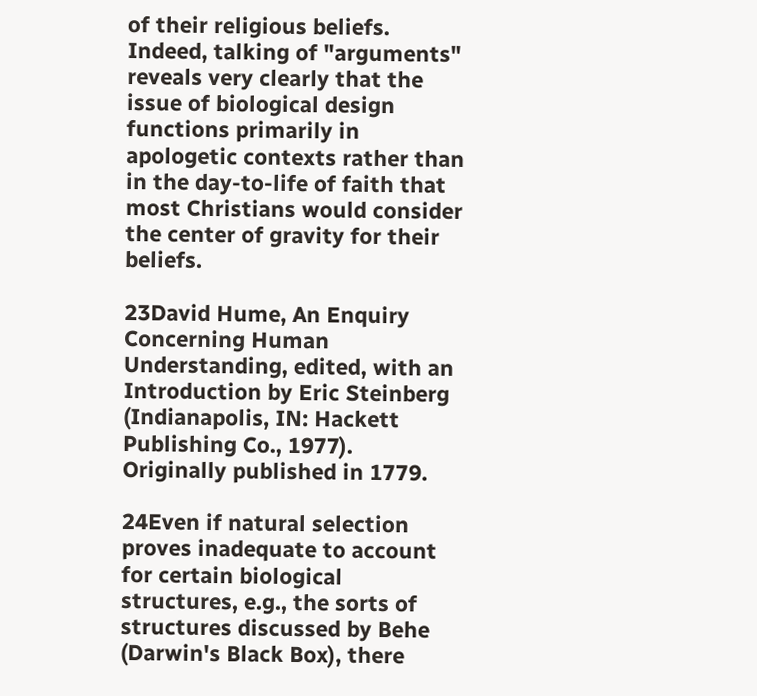of their religious beliefs. Indeed, talking of "arguments" reveals very clearly that the issue of biological design functions primarily in apologetic contexts rather than in the day-to-life of faith that most Christians would consider the center of gravity for their beliefs.

23David Hume, An Enquiry Concerning Human Understanding, edited, with an Introduction by Eric Steinberg (Indianapolis, IN: Hackett Publishing Co., 1977). Originally published in 1779.

24Even if natural selection proves inadequate to account for certain biological structures, e.g., the sorts of structures discussed by Behe (Darwin's Black Box), there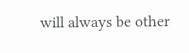will always be other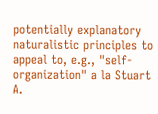potentially explanatory naturalistic principles to appeal to, e.g., "self-organization" a la Stuart A.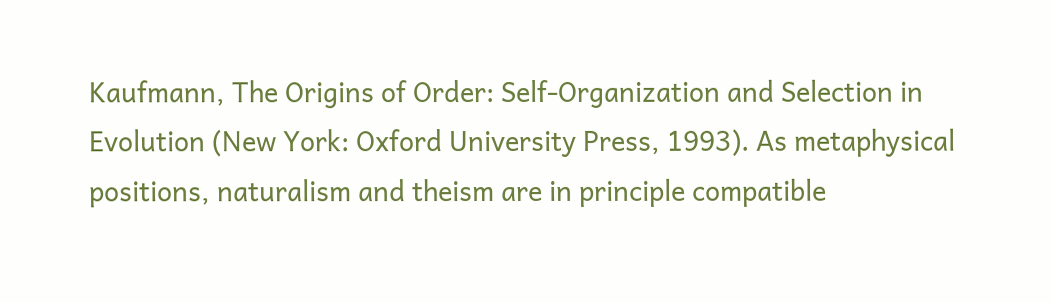Kaufmann, The Origins of Order: Self-Organization and Selection in Evolution (New York: Oxford University Press, 1993). As metaphysical positions, naturalism and theism are in principle compatible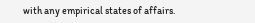with any empirical states of affairs.